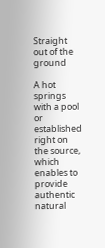Straight out of the ground

A hot springs with a pool or established right on the source, which enables to provide authentic natural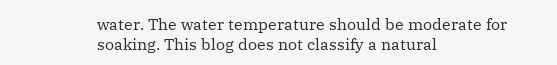water. The water temperature should be moderate for soaking. This blog does not classify a natural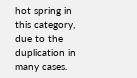hot spring in this category, due to the duplication in many cases.